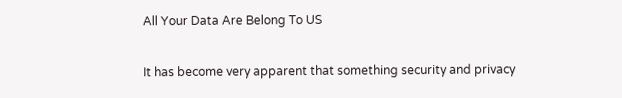All Your Data Are Belong To US

It has become very apparent that something security and privacy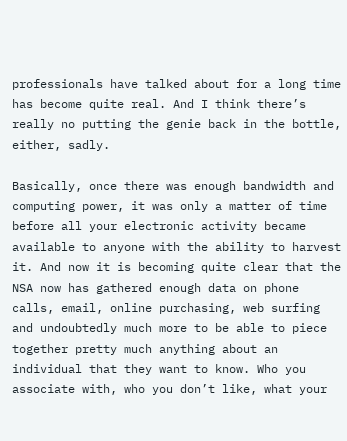professionals have talked about for a long time has become quite real. And I think there’s really no putting the genie back in the bottle, either, sadly.

Basically, once there was enough bandwidth and computing power, it was only a matter of time before all your electronic activity became available to anyone with the ability to harvest it. And now it is becoming quite clear that the NSA now has gathered enough data on phone calls, email, online purchasing, web surfing and undoubtedly much more to be able to piece together pretty much anything about an individual that they want to know. Who you associate with, who you don’t like, what your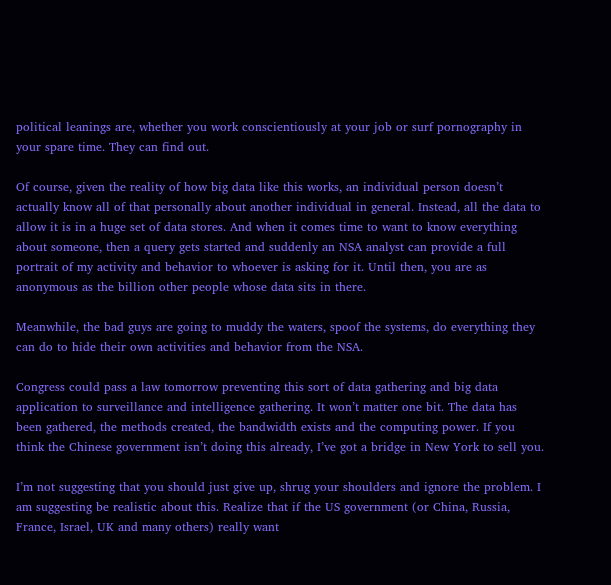political leanings are, whether you work conscientiously at your job or surf pornography in your spare time. They can find out.

Of course, given the reality of how big data like this works, an individual person doesn’t actually know all of that personally about another individual in general. Instead, all the data to allow it is in a huge set of data stores. And when it comes time to want to know everything about someone, then a query gets started and suddenly an NSA analyst can provide a full portrait of my activity and behavior to whoever is asking for it. Until then, you are as anonymous as the billion other people whose data sits in there.

Meanwhile, the bad guys are going to muddy the waters, spoof the systems, do everything they can do to hide their own activities and behavior from the NSA.

Congress could pass a law tomorrow preventing this sort of data gathering and big data application to surveillance and intelligence gathering. It won’t matter one bit. The data has been gathered, the methods created, the bandwidth exists and the computing power. If you think the Chinese government isn’t doing this already, I’ve got a bridge in New York to sell you.

I’m not suggesting that you should just give up, shrug your shoulders and ignore the problem. I am suggesting be realistic about this. Realize that if the US government (or China, Russia, France, Israel, UK and many others) really want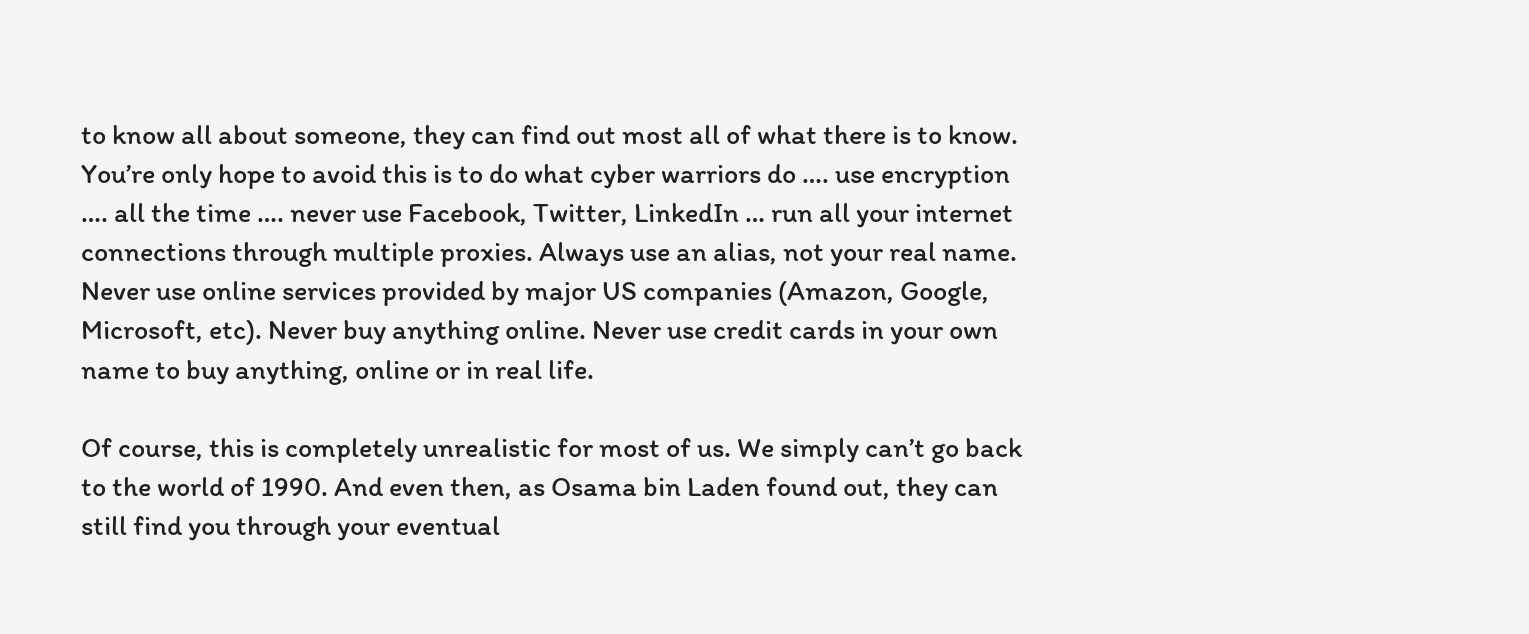to know all about someone, they can find out most all of what there is to know. You’re only hope to avoid this is to do what cyber warriors do …. use encryption …. all the time …. never use Facebook, Twitter, LinkedIn … run all your internet connections through multiple proxies. Always use an alias, not your real name. Never use online services provided by major US companies (Amazon, Google, Microsoft, etc). Never buy anything online. Never use credit cards in your own name to buy anything, online or in real life.

Of course, this is completely unrealistic for most of us. We simply can’t go back to the world of 1990. And even then, as Osama bin Laden found out, they can still find you through your eventual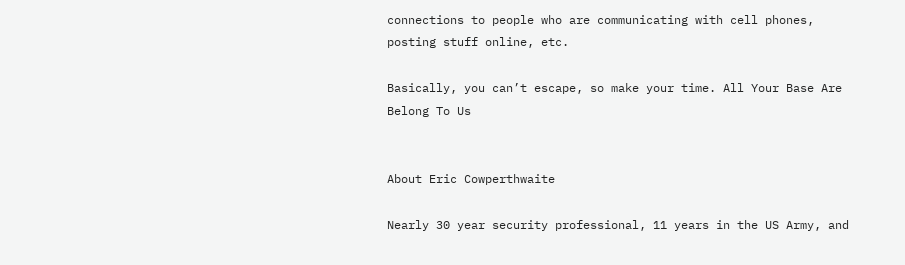connections to people who are communicating with cell phones, posting stuff online, etc.

Basically, you can’t escape, so make your time. All Your Base Are Belong To Us


About Eric Cowperthwaite

Nearly 30 year security professional, 11 years in the US Army, and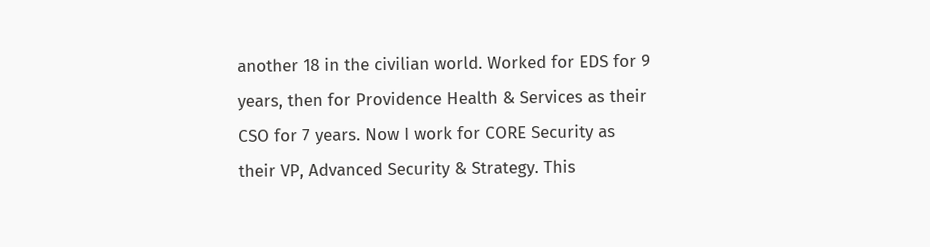another 18 in the civilian world. Worked for EDS for 9 years, then for Providence Health & Services as their CSO for 7 years. Now I work for CORE Security as their VP, Advanced Security & Strategy. This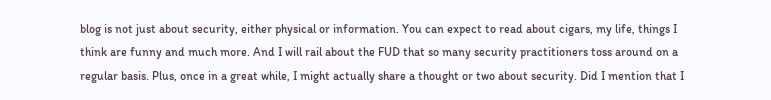blog is not just about security, either physical or information. You can expect to read about cigars, my life, things I think are funny and much more. And I will rail about the FUD that so many security practitioners toss around on a regular basis. Plus, once in a great while, I might actually share a thought or two about security. Did I mention that I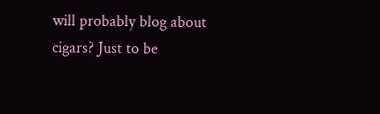will probably blog about cigars? Just to be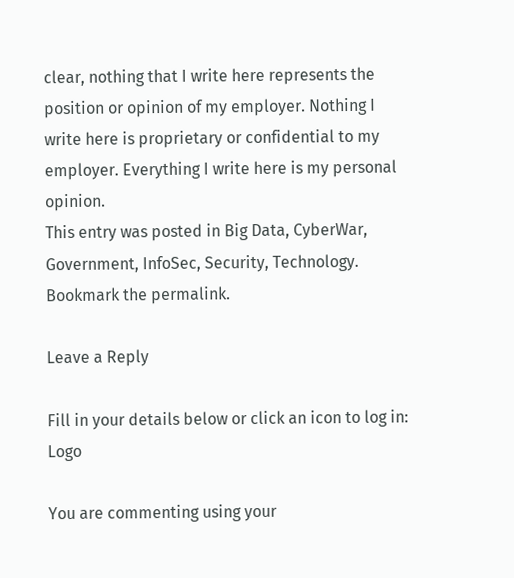clear, nothing that I write here represents the position or opinion of my employer. Nothing I write here is proprietary or confidential to my employer. Everything I write here is my personal opinion.
This entry was posted in Big Data, CyberWar, Government, InfoSec, Security, Technology. Bookmark the permalink.

Leave a Reply

Fill in your details below or click an icon to log in: Logo

You are commenting using your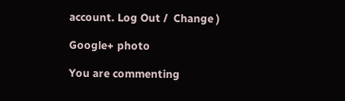account. Log Out /  Change )

Google+ photo

You are commenting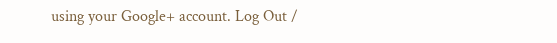using your Google+ account. Log Out /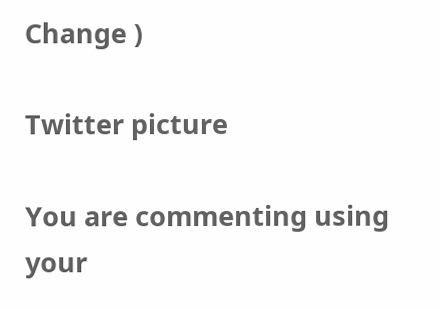Change )

Twitter picture

You are commenting using your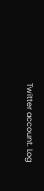Twitter account. Log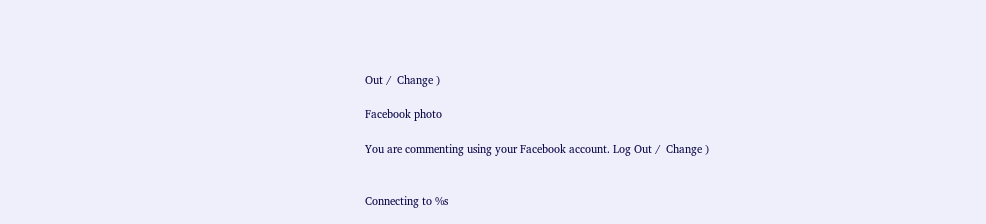Out /  Change )

Facebook photo

You are commenting using your Facebook account. Log Out /  Change )


Connecting to %s